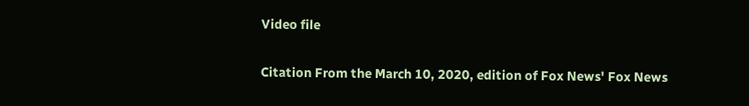Video file

Citation From the March 10, 2020, edition of Fox News' Fox News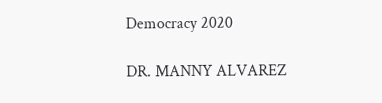Democracy 2020

DR. MANNY ALVAREZ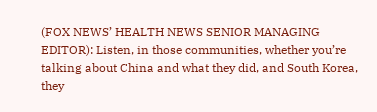(FOX NEWS’ HEALTH NEWS SENIOR MANAGING EDITOR): Listen, in those communities, whether you’re talking about China and what they did, and South Korea, they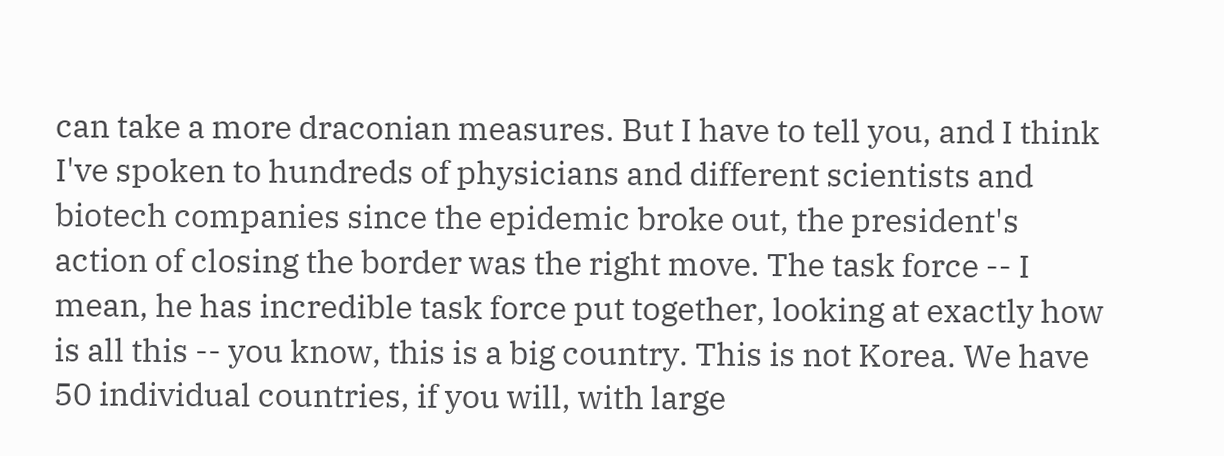can take a more draconian measures. But I have to tell you, and I think I've spoken to hundreds of physicians and different scientists and biotech companies since the epidemic broke out, the president's action of closing the border was the right move. The task force -- I mean, he has incredible task force put together, looking at exactly how is all this -- you know, this is a big country. This is not Korea. We have 50 individual countries, if you will, with large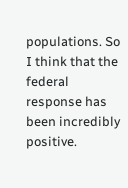populations. So I think that the federal response has been incredibly positive.